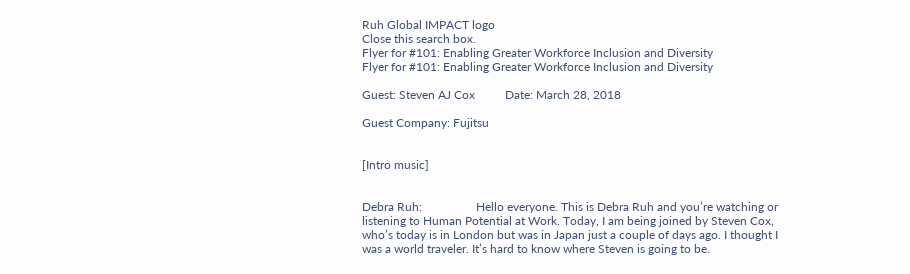Ruh Global IMPACT logo
Close this search box.
Flyer for #101: Enabling Greater Workforce Inclusion and Diversity
Flyer for #101: Enabling Greater Workforce Inclusion and Diversity

Guest: Steven AJ Cox          Date: March 28, 2018

Guest Company: Fujitsu


[Intro music]


Debra Ruh:                  Hello everyone. This is Debra Ruh and you’re watching or listening to Human Potential at Work. Today, I am being joined by Steven Cox, who’s today is in London but was in Japan just a couple of days ago. I thought I was a world traveler. It’s hard to know where Steven is going to be.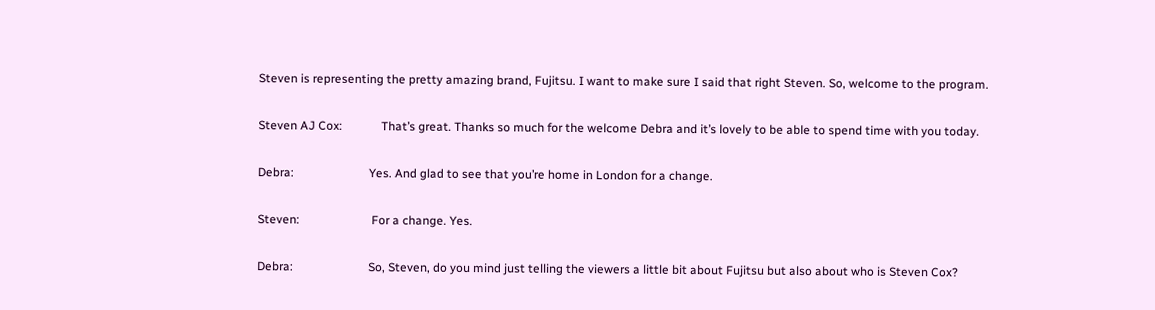Steven is representing the pretty amazing brand, Fujitsu. I want to make sure I said that right Steven. So, welcome to the program.

Steven AJ Cox:             That’s great. Thanks so much for the welcome Debra and it’s lovely to be able to spend time with you today.

Debra:                         Yes. And glad to see that you’re home in London for a change.

Steven:                        For a change. Yes.

Debra:                         So, Steven, do you mind just telling the viewers a little bit about Fujitsu but also about who is Steven Cox?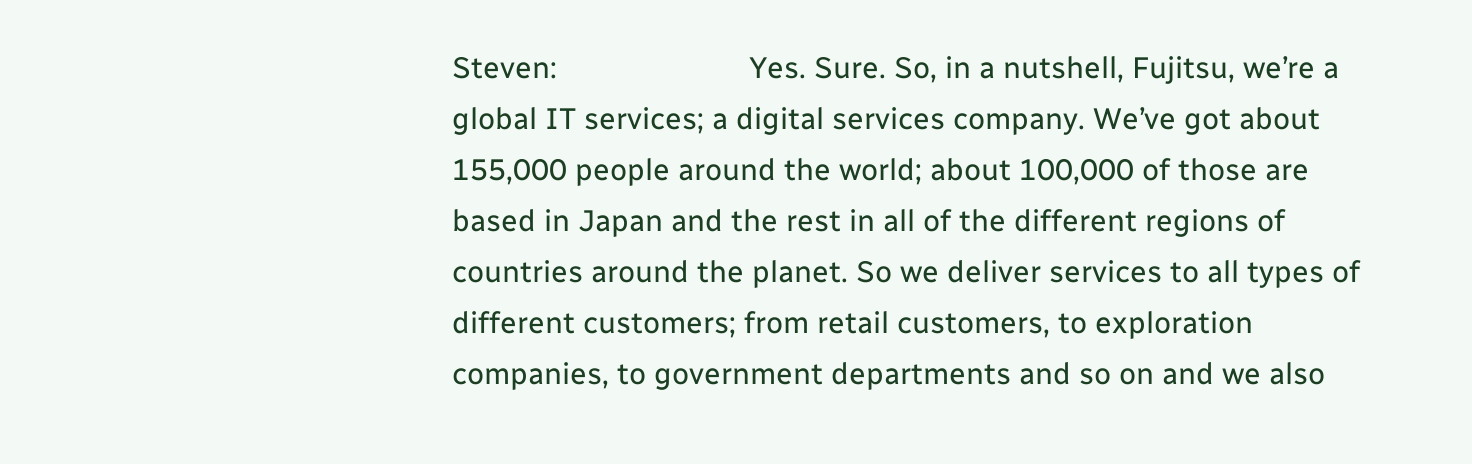Steven:                        Yes. Sure. So, in a nutshell, Fujitsu, we’re a global IT services; a digital services company. We’ve got about 155,000 people around the world; about 100,000 of those are based in Japan and the rest in all of the different regions of countries around the planet. So we deliver services to all types of different customers; from retail customers, to exploration companies, to government departments and so on and we also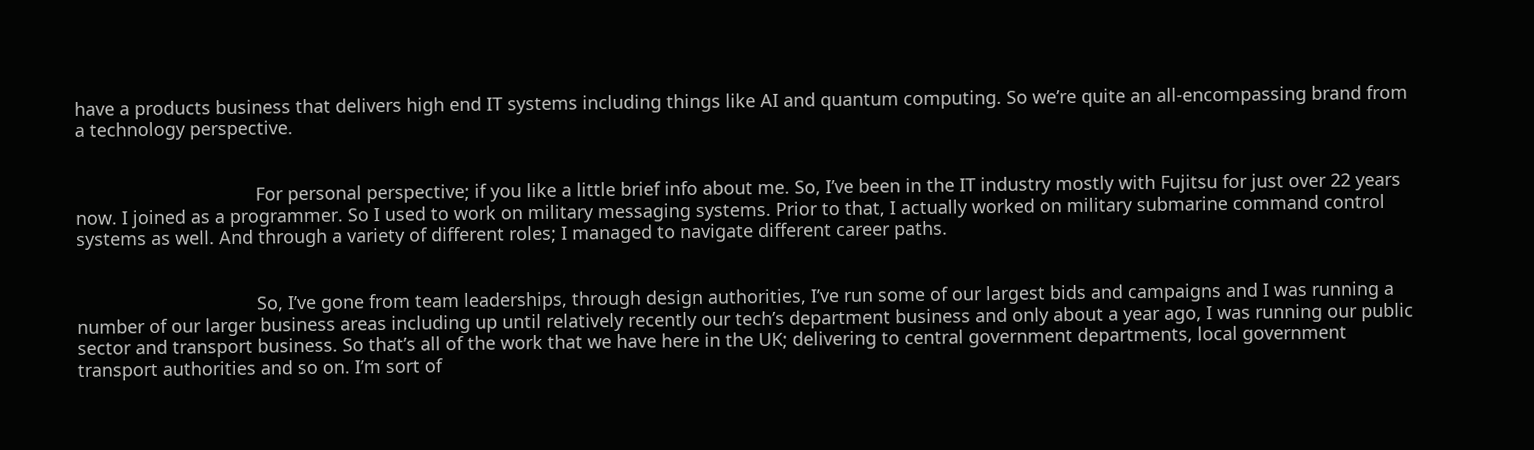have a products business that delivers high end IT systems including things like AI and quantum computing. So we’re quite an all-encompassing brand from a technology perspective.


                                    For personal perspective; if you like a little brief info about me. So, I’ve been in the IT industry mostly with Fujitsu for just over 22 years now. I joined as a programmer. So I used to work on military messaging systems. Prior to that, I actually worked on military submarine command control systems as well. And through a variety of different roles; I managed to navigate different career paths.


                                    So, I’ve gone from team leaderships, through design authorities, I’ve run some of our largest bids and campaigns and I was running a number of our larger business areas including up until relatively recently our tech’s department business and only about a year ago, I was running our public sector and transport business. So that’s all of the work that we have here in the UK; delivering to central government departments, local government transport authorities and so on. I’m sort of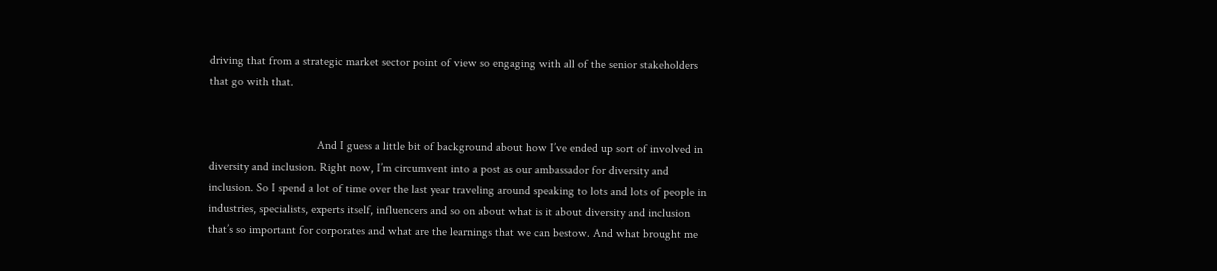driving that from a strategic market sector point of view so engaging with all of the senior stakeholders that go with that.


                                    And I guess a little bit of background about how I’ve ended up sort of involved in diversity and inclusion. Right now, I’m circumvent into a post as our ambassador for diversity and inclusion. So I spend a lot of time over the last year traveling around speaking to lots and lots of people in industries, specialists, experts itself, influencers and so on about what is it about diversity and inclusion that’s so important for corporates and what are the learnings that we can bestow. And what brought me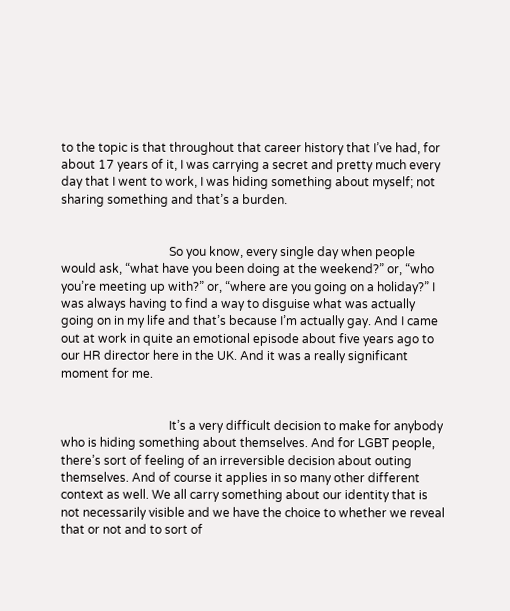to the topic is that throughout that career history that I’ve had, for about 17 years of it, I was carrying a secret and pretty much every day that I went to work, I was hiding something about myself; not sharing something and that’s a burden.


                                    So you know, every single day when people would ask, “what have you been doing at the weekend?” or, “who you’re meeting up with?” or, “where are you going on a holiday?” I was always having to find a way to disguise what was actually going on in my life and that’s because I’m actually gay. And I came out at work in quite an emotional episode about five years ago to our HR director here in the UK. And it was a really significant moment for me.


                                    It’s a very difficult decision to make for anybody who is hiding something about themselves. And for LGBT people, there’s sort of feeling of an irreversible decision about outing themselves. And of course it applies in so many other different context as well. We all carry something about our identity that is not necessarily visible and we have the choice to whether we reveal that or not and to sort of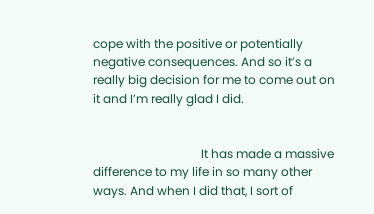cope with the positive or potentially negative consequences. And so it’s a really big decision for me to come out on it and I’m really glad I did.


                                    It has made a massive difference to my life in so many other ways. And when I did that, I sort of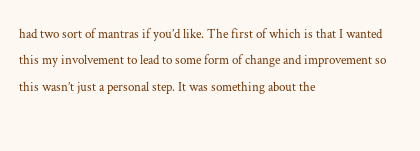had two sort of mantras if you’d like. The first of which is that I wanted this my involvement to lead to some form of change and improvement so this wasn’t just a personal step. It was something about the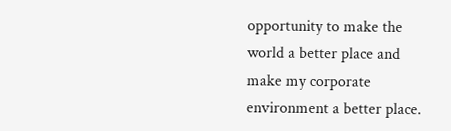opportunity to make the world a better place and make my corporate environment a better place.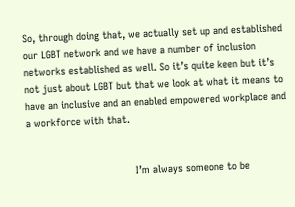So, through doing that, we actually set up and established our LGBT network and we have a number of inclusion networks established as well. So it’s quite keen but it’s not just about LGBT but that we look at what it means to have an inclusive and an enabled empowered workplace and a workforce with that.


                                    I’m always someone to be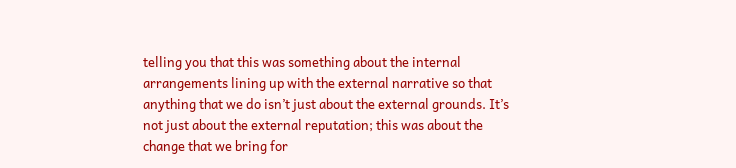telling you that this was something about the internal arrangements lining up with the external narrative so that anything that we do isn’t just about the external grounds. It’s not just about the external reputation; this was about the change that we bring for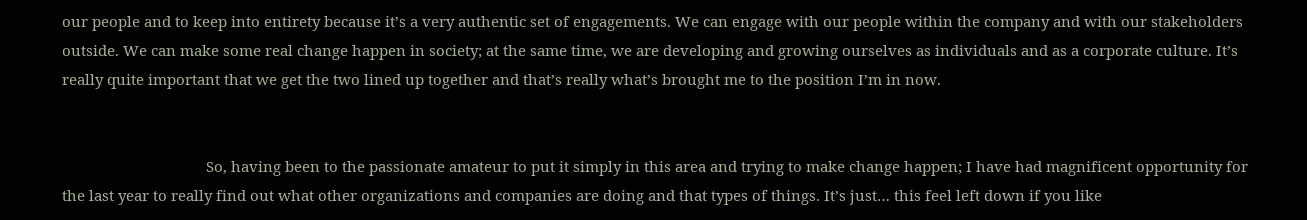our people and to keep into entirety because it’s a very authentic set of engagements. We can engage with our people within the company and with our stakeholders outside. We can make some real change happen in society; at the same time, we are developing and growing ourselves as individuals and as a corporate culture. It’s really quite important that we get the two lined up together and that’s really what’s brought me to the position I’m in now.


                                    So, having been to the passionate amateur to put it simply in this area and trying to make change happen; I have had magnificent opportunity for the last year to really find out what other organizations and companies are doing and that types of things. It’s just… this feel left down if you like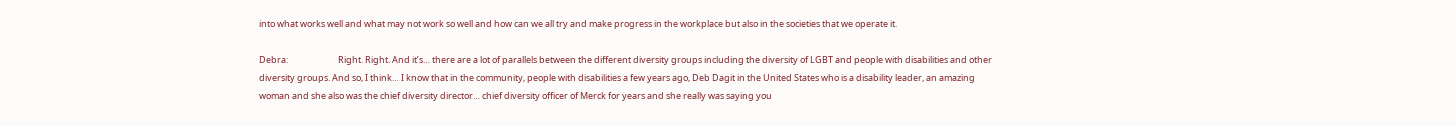into what works well and what may not work so well and how can we all try and make progress in the workplace but also in the societies that we operate it.

Debra:                         Right. Right. And it’s… there are a lot of parallels between the different diversity groups including the diversity of LGBT and people with disabilities and other diversity groups. And so, I think… I know that in the community, people with disabilities a few years ago, Deb Dagit in the United States who is a disability leader, an amazing woman and she also was the chief diversity director… chief diversity officer of Merck for years and she really was saying you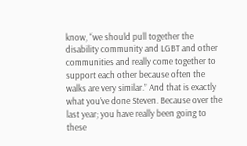know, “we should pull together the disability community and LGBT and other communities and really come together to support each other because often the walks are very similar.” And that is exactly what you’ve done Steven. Because over the last year; you have really been going to these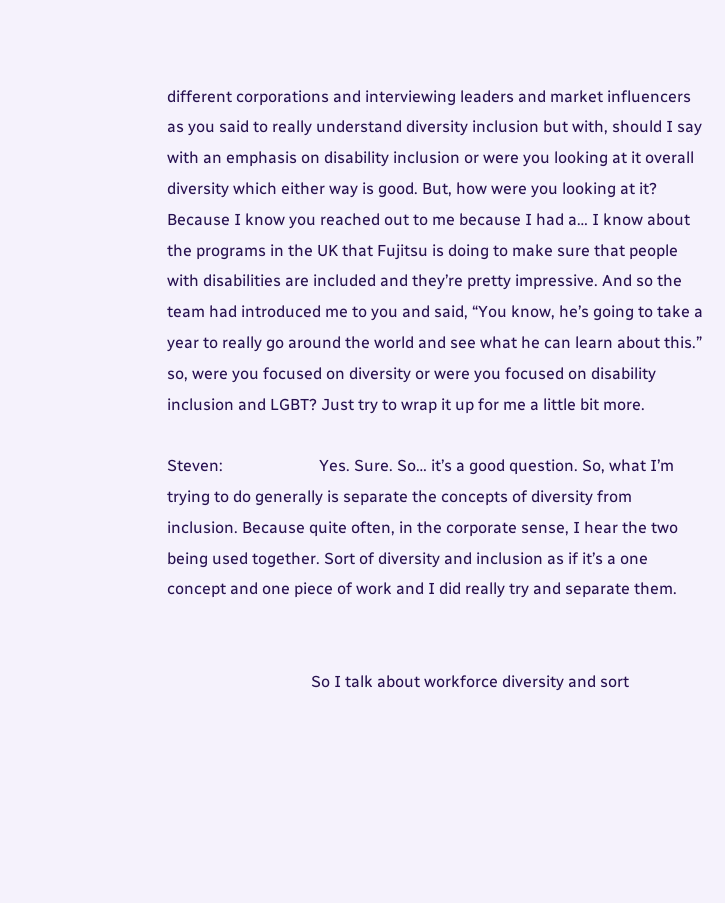different corporations and interviewing leaders and market influencers as you said to really understand diversity inclusion but with, should I say with an emphasis on disability inclusion or were you looking at it overall diversity which either way is good. But, how were you looking at it? Because I know you reached out to me because I had a… I know about the programs in the UK that Fujitsu is doing to make sure that people with disabilities are included and they’re pretty impressive. And so the team had introduced me to you and said, “You know, he’s going to take a year to really go around the world and see what he can learn about this.” so, were you focused on diversity or were you focused on disability inclusion and LGBT? Just try to wrap it up for me a little bit more.

Steven:                        Yes. Sure. So… it’s a good question. So, what I’m trying to do generally is separate the concepts of diversity from inclusion. Because quite often, in the corporate sense, I hear the two being used together. Sort of diversity and inclusion as if it’s a one concept and one piece of work and I did really try and separate them.


                                    So I talk about workforce diversity and sort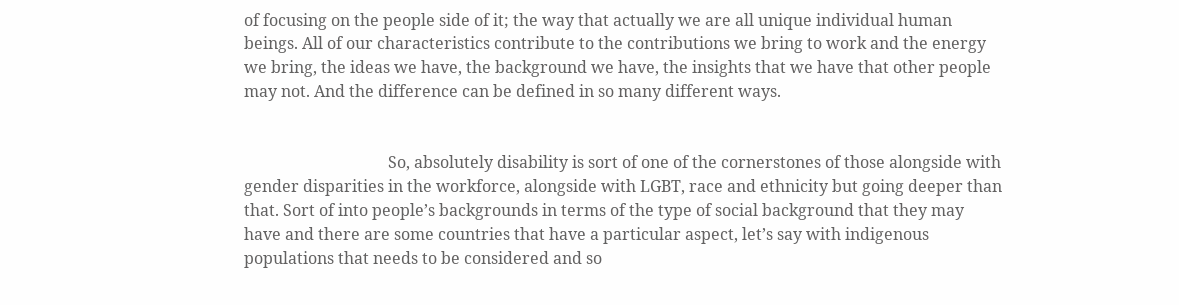of focusing on the people side of it; the way that actually we are all unique individual human beings. All of our characteristics contribute to the contributions we bring to work and the energy we bring, the ideas we have, the background we have, the insights that we have that other people may not. And the difference can be defined in so many different ways.


                                    So, absolutely disability is sort of one of the cornerstones of those alongside with gender disparities in the workforce, alongside with LGBT, race and ethnicity but going deeper than that. Sort of into people’s backgrounds in terms of the type of social background that they may have and there are some countries that have a particular aspect, let’s say with indigenous populations that needs to be considered and so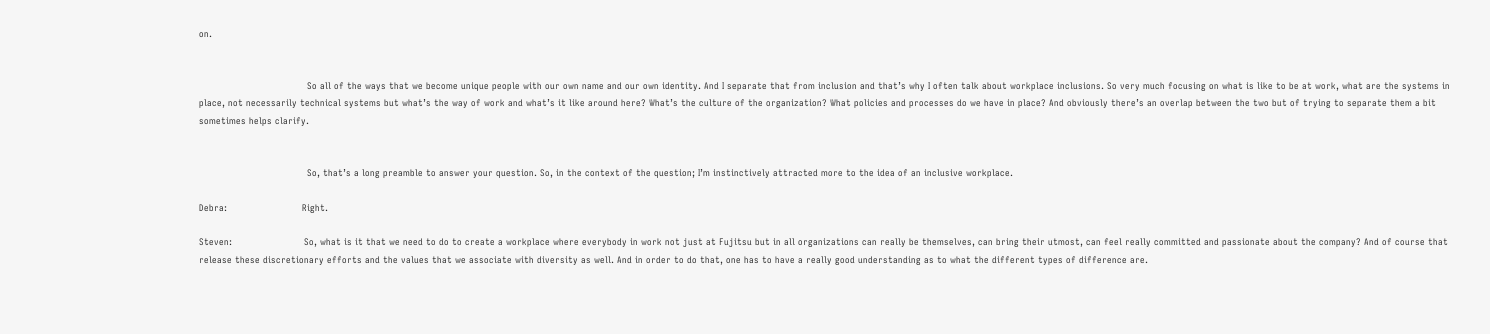on.


                                    So all of the ways that we become unique people with our own name and our own identity. And I separate that from inclusion and that’s why I often talk about workplace inclusions. So very much focusing on what is like to be at work, what are the systems in place, not necessarily technical systems but what’s the way of work and what’s it like around here? What’s the culture of the organization? What policies and processes do we have in place? And obviously there’s an overlap between the two but of trying to separate them a bit sometimes helps clarify.


                                    So, that’s a long preamble to answer your question. So, in the context of the question; I’m instinctively attracted more to the idea of an inclusive workplace.

Debra:                         Right.

Steven:                        So, what is it that we need to do to create a workplace where everybody in work not just at Fujitsu but in all organizations can really be themselves, can bring their utmost, can feel really committed and passionate about the company? And of course that release these discretionary efforts and the values that we associate with diversity as well. And in order to do that, one has to have a really good understanding as to what the different types of difference are.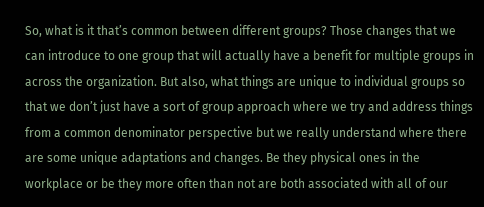So, what is it that’s common between different groups? Those changes that we can introduce to one group that will actually have a benefit for multiple groups in across the organization. But also, what things are unique to individual groups so that we don’t just have a sort of group approach where we try and address things from a common denominator perspective but we really understand where there are some unique adaptations and changes. Be they physical ones in the workplace or be they more often than not are both associated with all of our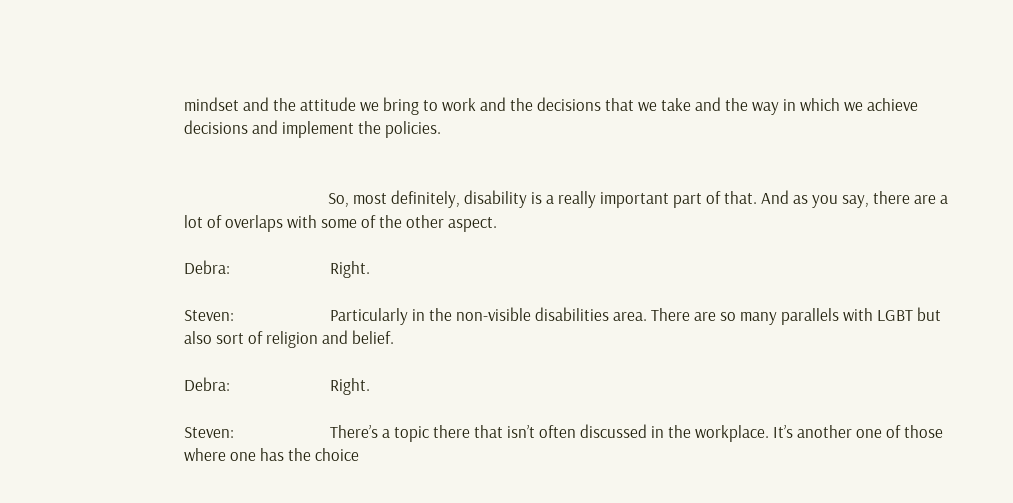mindset and the attitude we bring to work and the decisions that we take and the way in which we achieve decisions and implement the policies.


                                    So, most definitely, disability is a really important part of that. And as you say, there are a lot of overlaps with some of the other aspect.

Debra:                         Right.

Steven:                        Particularly in the non-visible disabilities area. There are so many parallels with LGBT but also sort of religion and belief.

Debra:                         Right.

Steven:                        There’s a topic there that isn’t often discussed in the workplace. It’s another one of those where one has the choice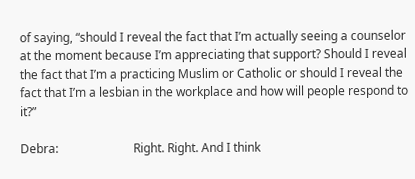of saying, “should I reveal the fact that I’m actually seeing a counselor at the moment because I’m appreciating that support? Should I reveal the fact that I’m a practicing Muslim or Catholic or should I reveal the fact that I’m a lesbian in the workplace and how will people respond to it?”

Debra:                         Right. Right. And I think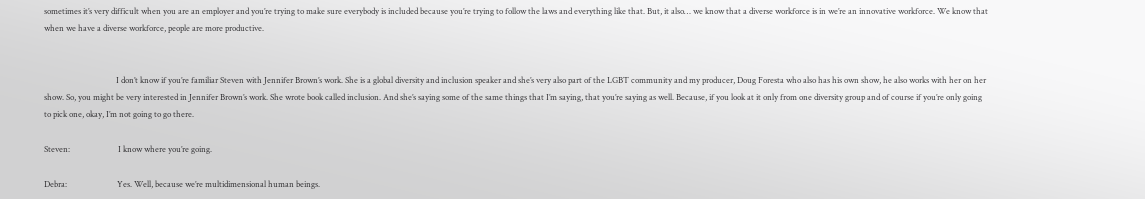sometimes it’s very difficult when you are an employer and you’re trying to make sure everybody is included because you’re trying to follow the laws and everything like that. But, it also… we know that a diverse workforce is in we’re an innovative workforce. We know that when we have a diverse workforce, people are more productive.


                                    I don’t know if you’re familiar Steven with Jennifer Brown’s work. She is a global diversity and inclusion speaker and she’s very also part of the LGBT community and my producer, Doug Foresta who also has his own show, he also works with her on her show. So, you might be very interested in Jennifer Brown’s work. She wrote book called inclusion. And she’s saying some of the same things that I’m saying, that you’re saying as well. Because, if you look at it only from one diversity group and of course if you’re only going to pick one, okay, I’m not going to go there.

Steven:                        I know where you’re going.

Debra:                         Yes. Well, because we’re multidimensional human beings.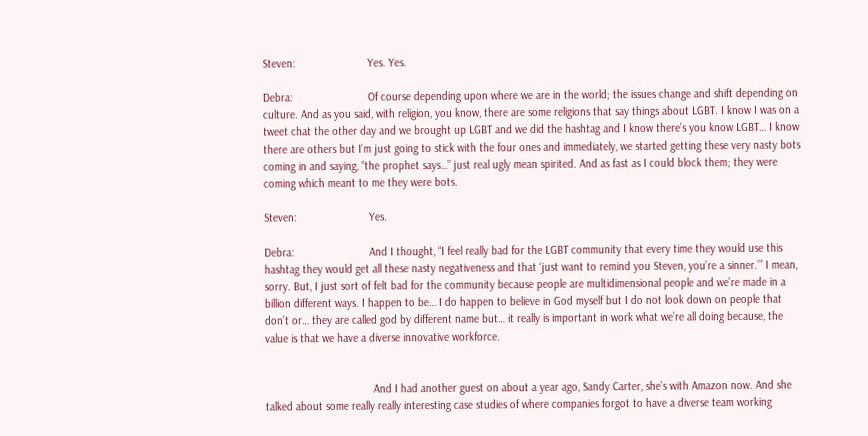Steven:                        Yes. Yes.

Debra:                         Of course depending upon where we are in the world; the issues change and shift depending on culture. And as you said, with religion, you know, there are some religions that say things about LGBT. I know I was on a tweet chat the other day and we brought up LGBT and we did the hashtag and I know there’s you know LGBT… I know there are others but I’m just going to stick with the four ones and immediately, we started getting these very nasty bots coming in and saying, “the prophet says…” just real ugly mean spirited. And as fast as I could block them; they were coming which meant to me they were bots.

Steven:                        Yes.

Debra:                         And I thought, “I feel really bad for the LGBT community that every time they would use this hashtag they would get all these nasty negativeness and that ‘just want to remind you Steven, you’re a sinner.’” I mean, sorry. But, I just sort of felt bad for the community because people are multidimensional people and we’re made in a billion different ways. I happen to be… I do happen to believe in God myself but I do not look down on people that don’t or… they are called god by different name but… it really is important in work what we’re all doing because, the value is that we have a diverse innovative workforce.


                                    And I had another guest on about a year ago, Sandy Carter, she’s with Amazon now. And she talked about some really really interesting case studies of where companies forgot to have a diverse team working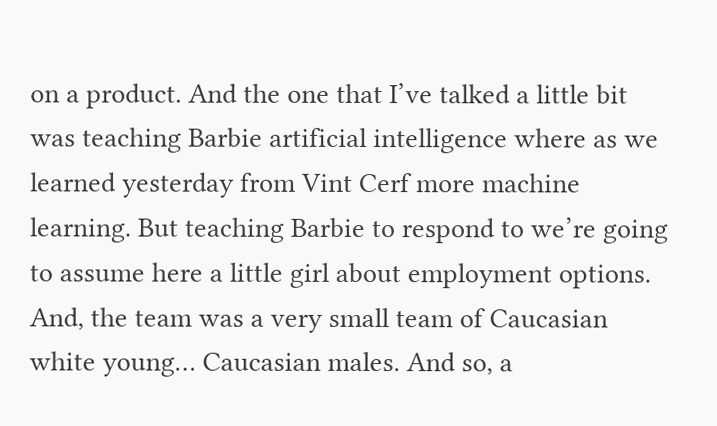on a product. And the one that I’ve talked a little bit was teaching Barbie artificial intelligence where as we learned yesterday from Vint Cerf more machine learning. But teaching Barbie to respond to we’re going to assume here a little girl about employment options. And, the team was a very small team of Caucasian white young… Caucasian males. And so, a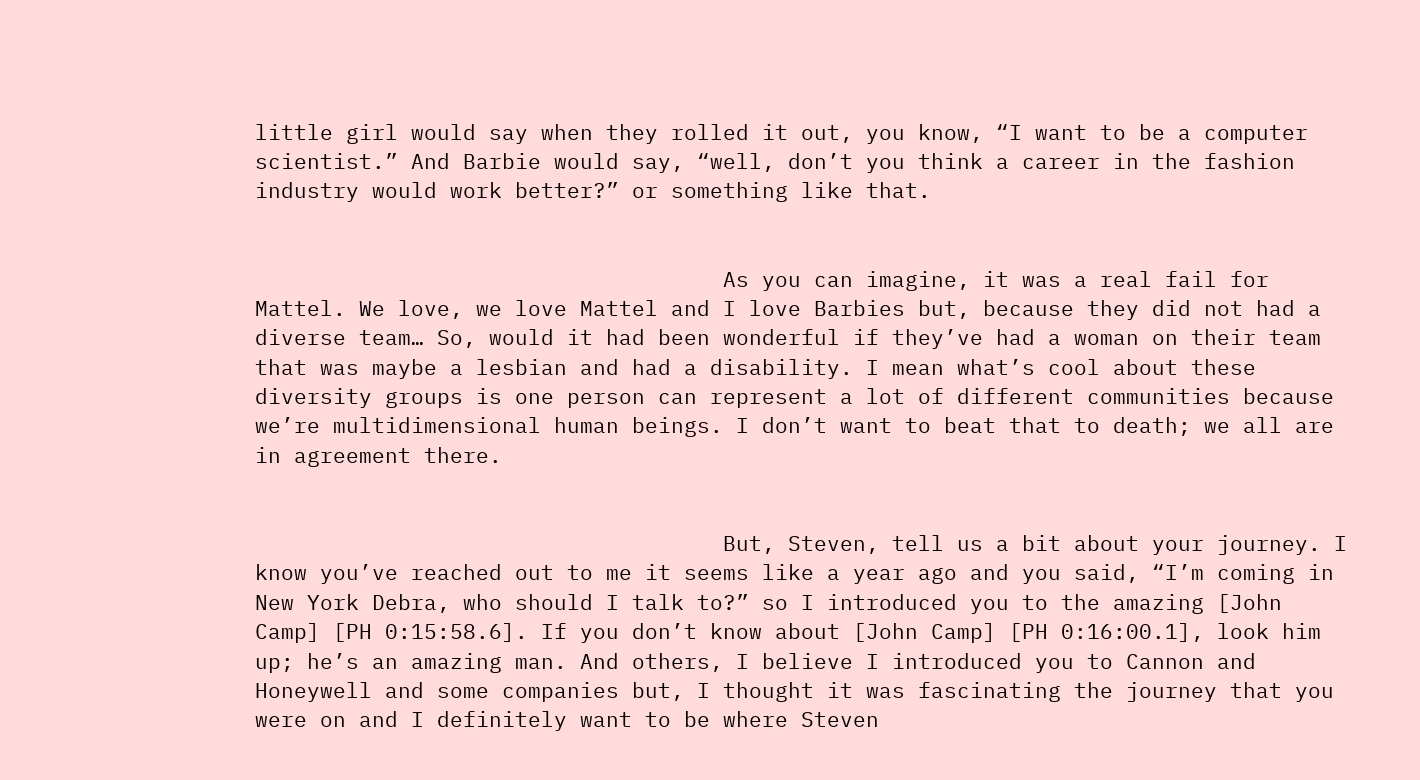little girl would say when they rolled it out, you know, “I want to be a computer scientist.” And Barbie would say, “well, don’t you think a career in the fashion industry would work better?” or something like that.


                                    As you can imagine, it was a real fail for Mattel. We love, we love Mattel and I love Barbies but, because they did not had a diverse team… So, would it had been wonderful if they’ve had a woman on their team that was maybe a lesbian and had a disability. I mean what’s cool about these diversity groups is one person can represent a lot of different communities because we’re multidimensional human beings. I don’t want to beat that to death; we all are in agreement there.


                                    But, Steven, tell us a bit about your journey. I know you’ve reached out to me it seems like a year ago and you said, “I’m coming in New York Debra, who should I talk to?” so I introduced you to the amazing [John Camp] [PH 0:15:58.6]. If you don’t know about [John Camp] [PH 0:16:00.1], look him up; he’s an amazing man. And others, I believe I introduced you to Cannon and Honeywell and some companies but, I thought it was fascinating the journey that you were on and I definitely want to be where Steven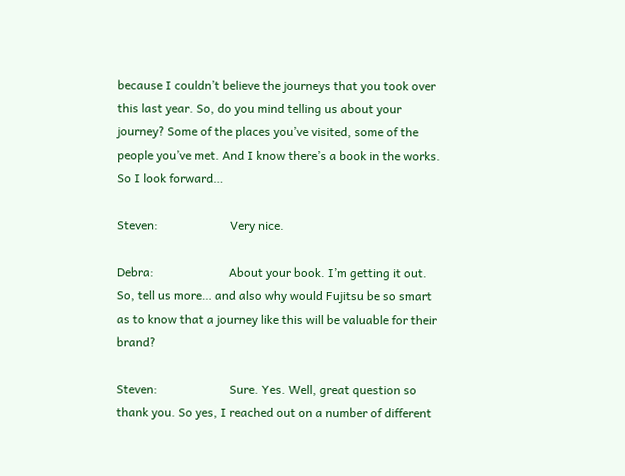because I couldn’t believe the journeys that you took over this last year. So, do you mind telling us about your journey? Some of the places you’ve visited, some of the people you’ve met. And I know there’s a book in the works. So I look forward…

Steven:                        Very nice.

Debra:                         About your book. I’m getting it out. So, tell us more… and also why would Fujitsu be so smart as to know that a journey like this will be valuable for their brand?

Steven:                        Sure. Yes. Well, great question so thank you. So yes, I reached out on a number of different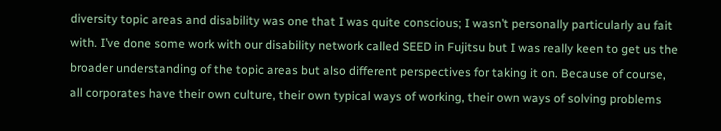diversity topic areas and disability was one that I was quite conscious; I wasn’t personally particularly au fait with. I’ve done some work with our disability network called SEED in Fujitsu but I was really keen to get us the broader understanding of the topic areas but also different perspectives for taking it on. Because of course, all corporates have their own culture, their own typical ways of working, their own ways of solving problems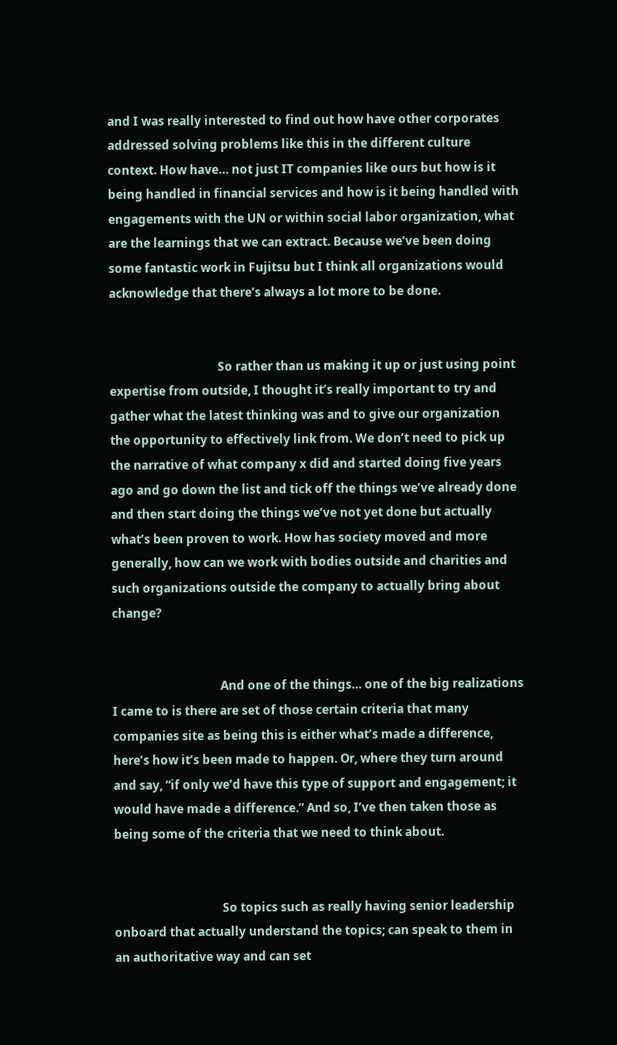and I was really interested to find out how have other corporates addressed solving problems like this in the different culture context. How have… not just IT companies like ours but how is it being handled in financial services and how is it being handled with engagements with the UN or within social labor organization, what are the learnings that we can extract. Because we’ve been doing some fantastic work in Fujitsu but I think all organizations would acknowledge that there’s always a lot more to be done.


                                    So rather than us making it up or just using point expertise from outside, I thought it’s really important to try and gather what the latest thinking was and to give our organization the opportunity to effectively link from. We don’t need to pick up the narrative of what company x did and started doing five years ago and go down the list and tick off the things we’ve already done and then start doing the things we’ve not yet done but actually what’s been proven to work. How has society moved and more generally, how can we work with bodies outside and charities and such organizations outside the company to actually bring about change?


                                    And one of the things… one of the big realizations I came to is there are set of those certain criteria that many companies site as being this is either what’s made a difference, here’s how it’s been made to happen. Or, where they turn around and say, “if only we’d have this type of support and engagement; it would have made a difference.” And so, I’ve then taken those as being some of the criteria that we need to think about.


                                    So topics such as really having senior leadership onboard that actually understand the topics; can speak to them in an authoritative way and can set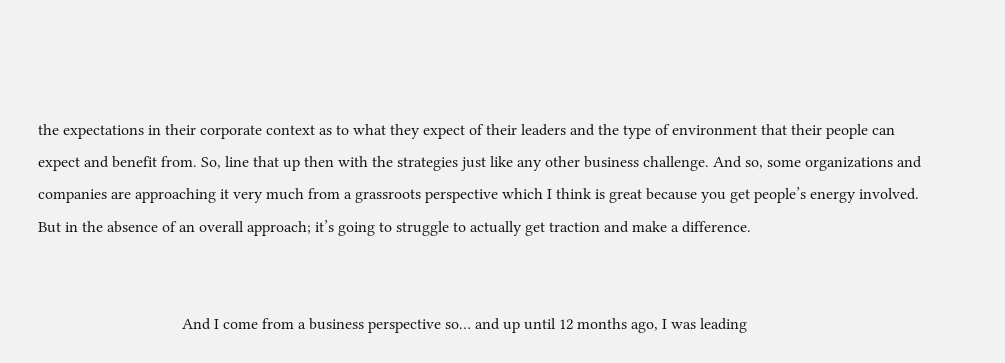the expectations in their corporate context as to what they expect of their leaders and the type of environment that their people can expect and benefit from. So, line that up then with the strategies just like any other business challenge. And so, some organizations and companies are approaching it very much from a grassroots perspective which I think is great because you get people’s energy involved. But in the absence of an overall approach; it’s going to struggle to actually get traction and make a difference.


                                    And I come from a business perspective so… and up until 12 months ago, I was leading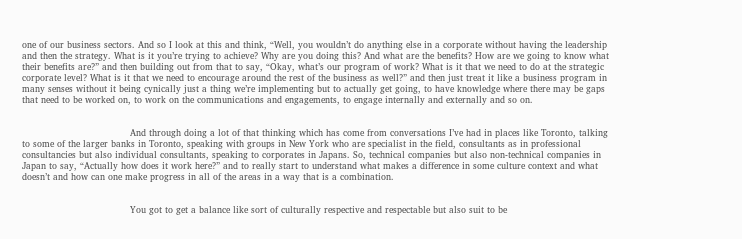one of our business sectors. And so I look at this and think, “Well, you wouldn’t do anything else in a corporate without having the leadership and then the strategy. What is it you’re trying to achieve? Why are you doing this? And what are the benefits? How are we going to know what their benefits are?” and then building out from that to say, “Okay, what’s our program of work? What is it that we need to do at the strategic corporate level? What is it that we need to encourage around the rest of the business as well?” and then just treat it like a business program in many senses without it being cynically just a thing we’re implementing but to actually get going, to have knowledge where there may be gaps that need to be worked on, to work on the communications and engagements, to engage internally and externally and so on.


                                    And through doing a lot of that thinking which has come from conversations I’ve had in places like Toronto, talking to some of the larger banks in Toronto, speaking with groups in New York who are specialist in the field, consultants as in professional consultancies but also individual consultants, speaking to corporates in Japans. So, technical companies but also non-technical companies in Japan to say, “Actually how does it work here?” and to really start to understand what makes a difference in some culture context and what doesn’t and how can one make progress in all of the areas in a way that is a combination.


                                    You got to get a balance like sort of culturally respective and respectable but also suit to be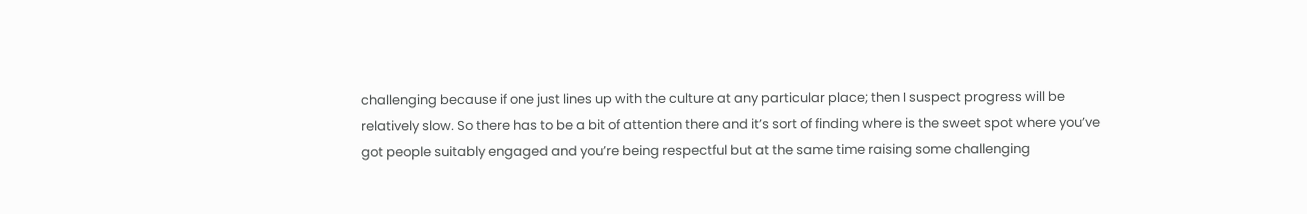challenging because if one just lines up with the culture at any particular place; then I suspect progress will be relatively slow. So there has to be a bit of attention there and it’s sort of finding where is the sweet spot where you’ve got people suitably engaged and you’re being respectful but at the same time raising some challenging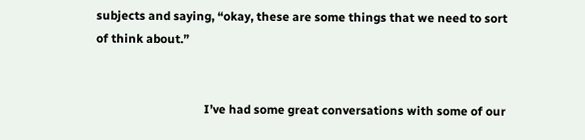subjects and saying, “okay, these are some things that we need to sort of think about.”


                                    I’ve had some great conversations with some of our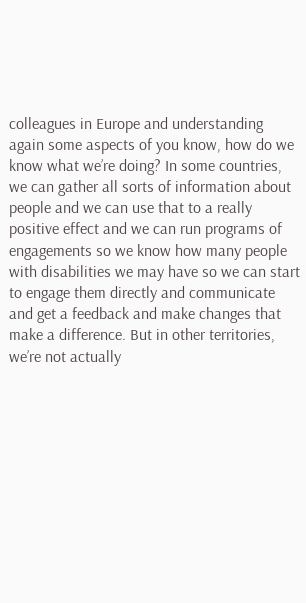colleagues in Europe and understanding again some aspects of you know, how do we know what we’re doing? In some countries, we can gather all sorts of information about people and we can use that to a really positive effect and we can run programs of engagements so we know how many people with disabilities we may have so we can start to engage them directly and communicate and get a feedback and make changes that make a difference. But in other territories, we’re not actually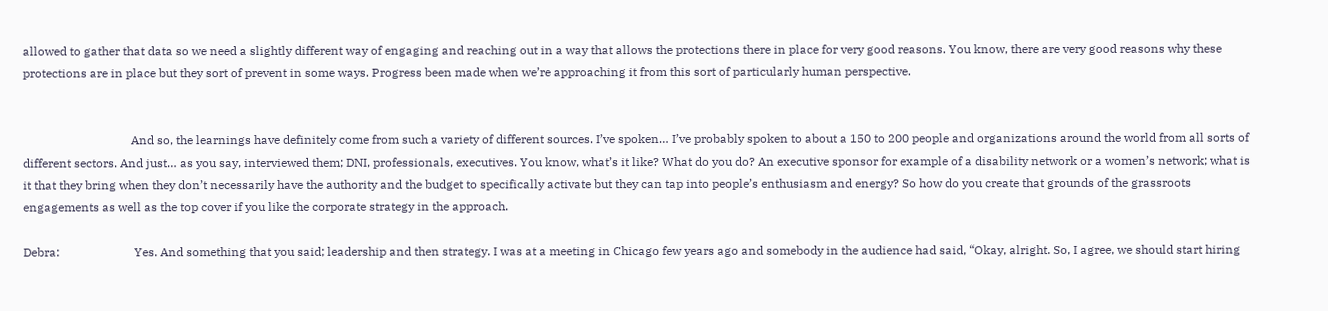allowed to gather that data so we need a slightly different way of engaging and reaching out in a way that allows the protections there in place for very good reasons. You know, there are very good reasons why these protections are in place but they sort of prevent in some ways. Progress been made when we’re approaching it from this sort of particularly human perspective.


                                    And so, the learnings have definitely come from such a variety of different sources. I’ve spoken… I’ve probably spoken to about a 150 to 200 people and organizations around the world from all sorts of different sectors. And just… as you say, interviewed them; DNI, professionals, executives. You know, what’s it like? What do you do? An executive sponsor for example of a disability network or a women’s network; what is it that they bring when they don’t necessarily have the authority and the budget to specifically activate but they can tap into people’s enthusiasm and energy? So how do you create that grounds of the grassroots engagements as well as the top cover if you like the corporate strategy in the approach.

Debra:                         Yes. And something that you said; leadership and then strategy. I was at a meeting in Chicago few years ago and somebody in the audience had said, “Okay, alright. So, I agree, we should start hiring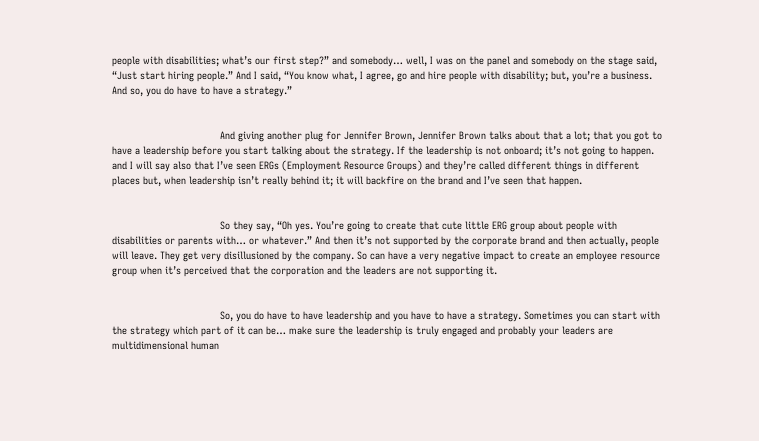people with disabilities; what’s our first step?” and somebody… well, I was on the panel and somebody on the stage said, “Just start hiring people.” And I said, “You know what, I agree, go and hire people with disability; but, you’re a business. And so, you do have to have a strategy.”


                                    And giving another plug for Jennifer Brown, Jennifer Brown talks about that a lot; that you got to have a leadership before you start talking about the strategy. If the leadership is not onboard; it’s not going to happen. and I will say also that I’ve seen ERGs (Employment Resource Groups) and they’re called different things in different places but, when leadership isn’t really behind it; it will backfire on the brand and I’ve seen that happen.


                                    So they say, “Oh yes. You’re going to create that cute little ERG group about people with disabilities or parents with… or whatever.” And then it’s not supported by the corporate brand and then actually, people will leave. They get very disillusioned by the company. So can have a very negative impact to create an employee resource group when it’s perceived that the corporation and the leaders are not supporting it.


                                    So, you do have to have leadership and you have to have a strategy. Sometimes you can start with the strategy which part of it can be… make sure the leadership is truly engaged and probably your leaders are multidimensional human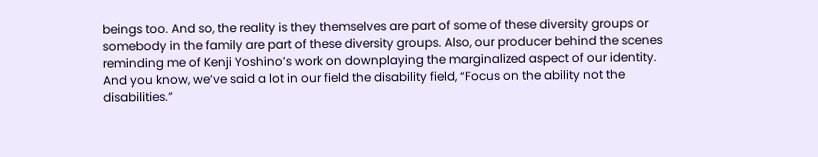beings too. And so, the reality is they themselves are part of some of these diversity groups or somebody in the family are part of these diversity groups. Also, our producer behind the scenes reminding me of Kenji Yoshino’s work on downplaying the marginalized aspect of our identity. And you know, we’ve said a lot in our field the disability field, “Focus on the ability not the disabilities.”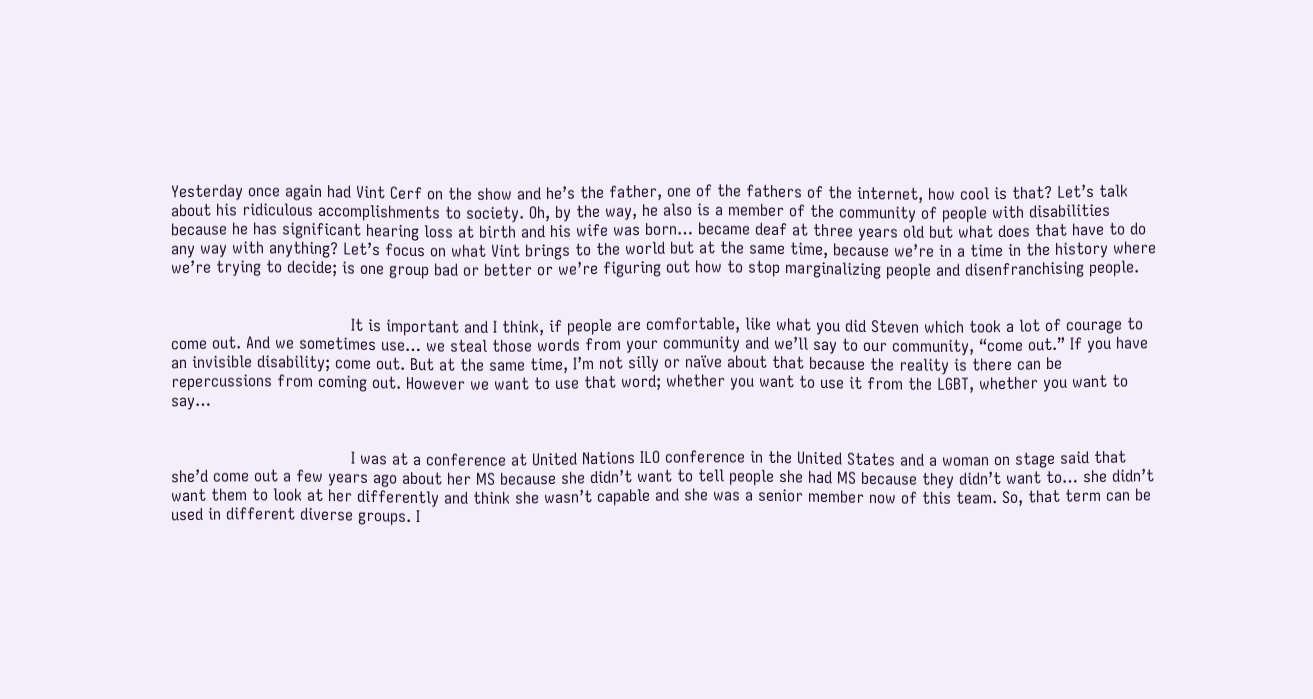Yesterday once again had Vint Cerf on the show and he’s the father, one of the fathers of the internet, how cool is that? Let’s talk about his ridiculous accomplishments to society. Oh, by the way, he also is a member of the community of people with disabilities because he has significant hearing loss at birth and his wife was born… became deaf at three years old but what does that have to do any way with anything? Let’s focus on what Vint brings to the world but at the same time, because we’re in a time in the history where we’re trying to decide; is one group bad or better or we’re figuring out how to stop marginalizing people and disenfranchising people.


                                    It is important and I think, if people are comfortable, like what you did Steven which took a lot of courage to come out. And we sometimes use… we steal those words from your community and we’ll say to our community, “come out.” If you have an invisible disability; come out. But at the same time, I’m not silly or naïve about that because the reality is there can be repercussions from coming out. However we want to use that word; whether you want to use it from the LGBT, whether you want to say…


                                    I was at a conference at United Nations ILO conference in the United States and a woman on stage said that she’d come out a few years ago about her MS because she didn’t want to tell people she had MS because they didn’t want to… she didn’t want them to look at her differently and think she wasn’t capable and she was a senior member now of this team. So, that term can be used in different diverse groups. I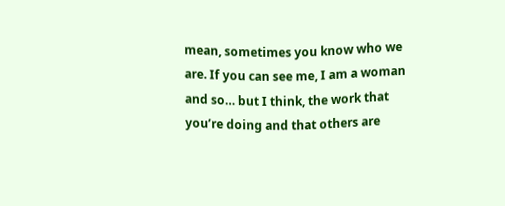mean, sometimes you know who we are. If you can see me, I am a woman and so… but I think, the work that you’re doing and that others are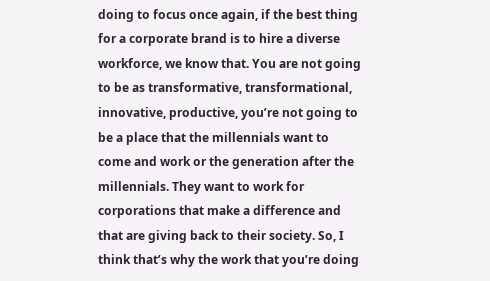doing to focus once again, if the best thing for a corporate brand is to hire a diverse workforce, we know that. You are not going to be as transformative, transformational, innovative, productive, you’re not going to be a place that the millennials want to come and work or the generation after the millennials. They want to work for corporations that make a difference and that are giving back to their society. So, I think that’s why the work that you’re doing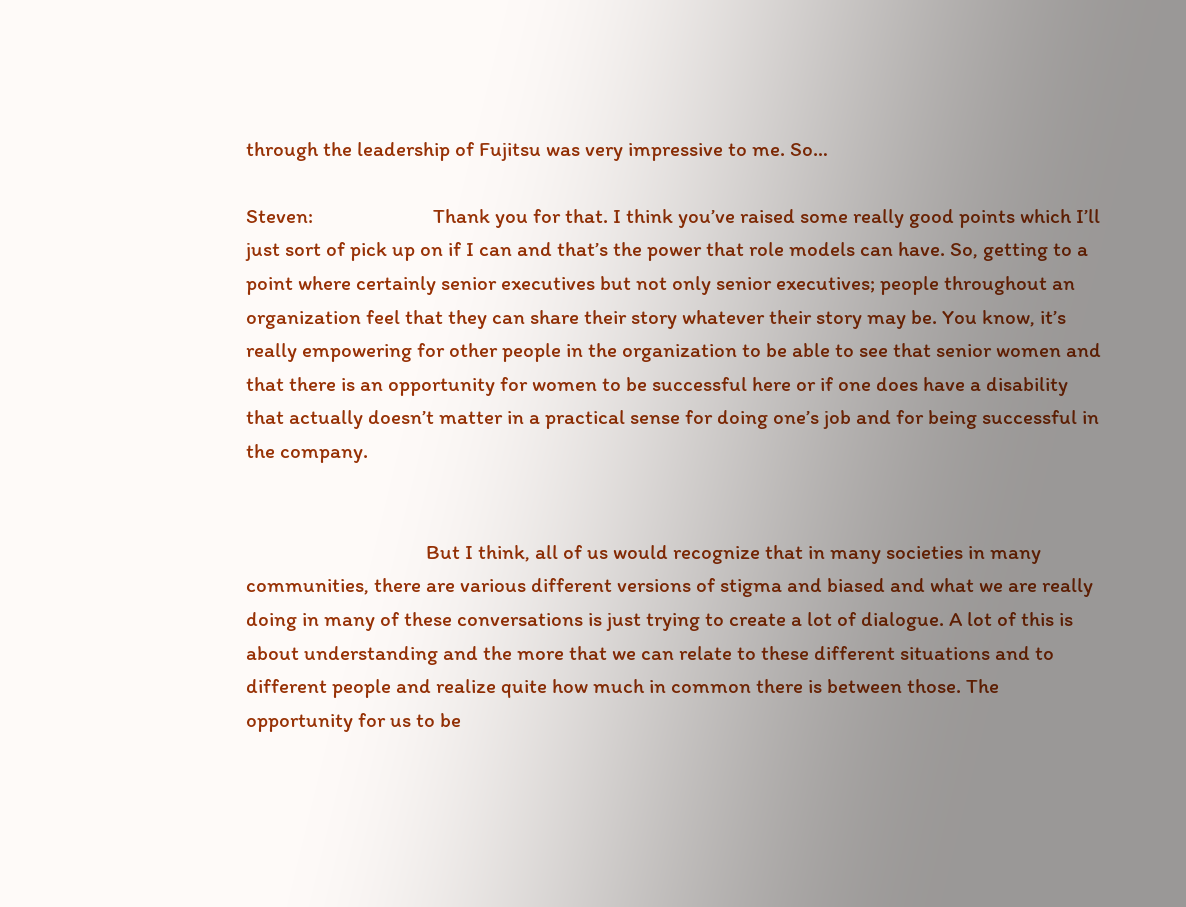through the leadership of Fujitsu was very impressive to me. So…

Steven:                        Thank you for that. I think you’ve raised some really good points which I’ll just sort of pick up on if I can and that’s the power that role models can have. So, getting to a point where certainly senior executives but not only senior executives; people throughout an organization feel that they can share their story whatever their story may be. You know, it’s really empowering for other people in the organization to be able to see that senior women and that there is an opportunity for women to be successful here or if one does have a disability that actually doesn’t matter in a practical sense for doing one’s job and for being successful in the company.


                                    But I think, all of us would recognize that in many societies in many communities, there are various different versions of stigma and biased and what we are really doing in many of these conversations is just trying to create a lot of dialogue. A lot of this is about understanding and the more that we can relate to these different situations and to different people and realize quite how much in common there is between those. The opportunity for us to be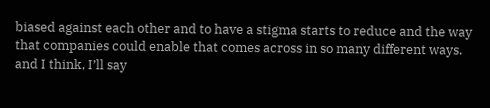biased against each other and to have a stigma starts to reduce and the way that companies could enable that comes across in so many different ways. and I think, I’ll say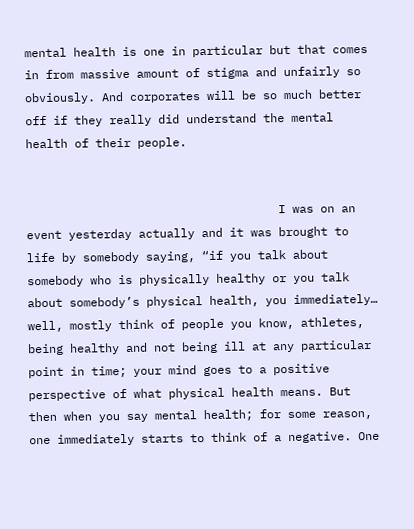mental health is one in particular but that comes in from massive amount of stigma and unfairly so obviously. And corporates will be so much better off if they really did understand the mental health of their people.


                                    I was on an event yesterday actually and it was brought to life by somebody saying, “if you talk about somebody who is physically healthy or you talk about somebody’s physical health, you immediately… well, mostly think of people you know, athletes, being healthy and not being ill at any particular point in time; your mind goes to a positive perspective of what physical health means. But then when you say mental health; for some reason, one immediately starts to think of a negative. One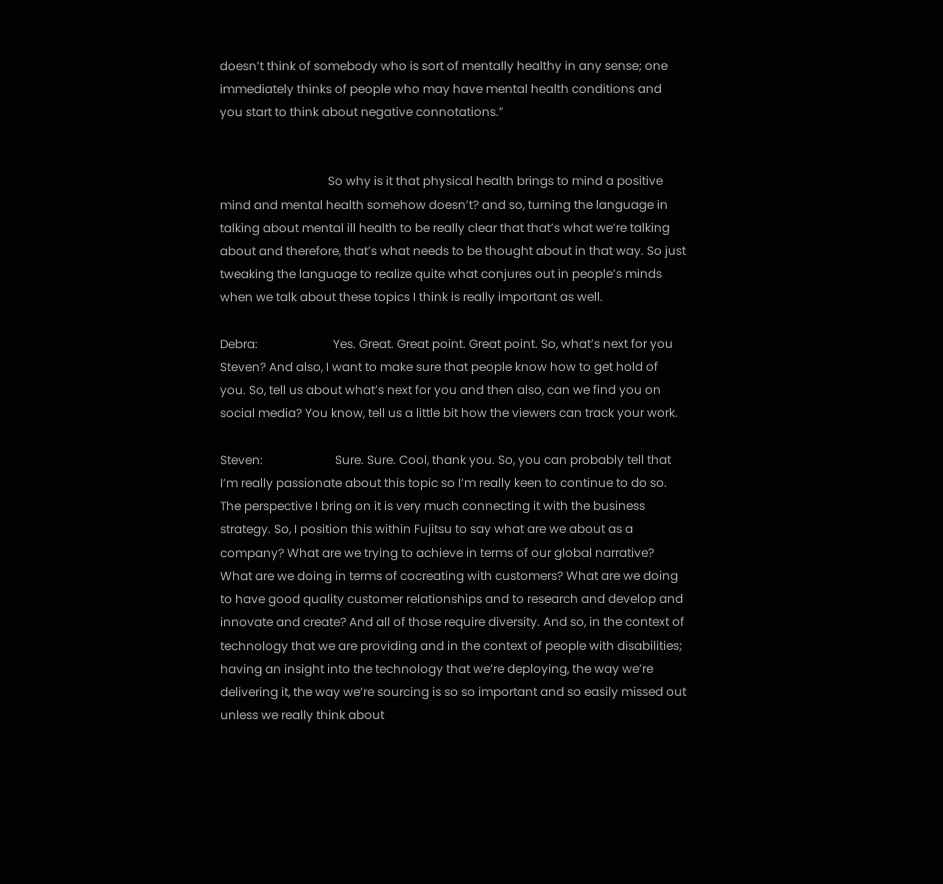doesn’t think of somebody who is sort of mentally healthy in any sense; one immediately thinks of people who may have mental health conditions and you start to think about negative connotations.”


                                    So why is it that physical health brings to mind a positive mind and mental health somehow doesn’t? and so, turning the language in talking about mental ill health to be really clear that that’s what we’re talking about and therefore, that’s what needs to be thought about in that way. So just tweaking the language to realize quite what conjures out in people’s minds when we talk about these topics I think is really important as well.

Debra:                         Yes. Great. Great point. Great point. So, what’s next for you Steven? And also, I want to make sure that people know how to get hold of you. So, tell us about what’s next for you and then also, can we find you on social media? You know, tell us a little bit how the viewers can track your work.

Steven:                        Sure. Sure. Cool, thank you. So, you can probably tell that I’m really passionate about this topic so I’m really keen to continue to do so. The perspective I bring on it is very much connecting it with the business strategy. So, I position this within Fujitsu to say what are we about as a company? What are we trying to achieve in terms of our global narrative? What are we doing in terms of cocreating with customers? What are we doing to have good quality customer relationships and to research and develop and innovate and create? And all of those require diversity. And so, in the context of technology that we are providing and in the context of people with disabilities; having an insight into the technology that we’re deploying, the way we’re delivering it, the way we’re sourcing is so so important and so easily missed out unless we really think about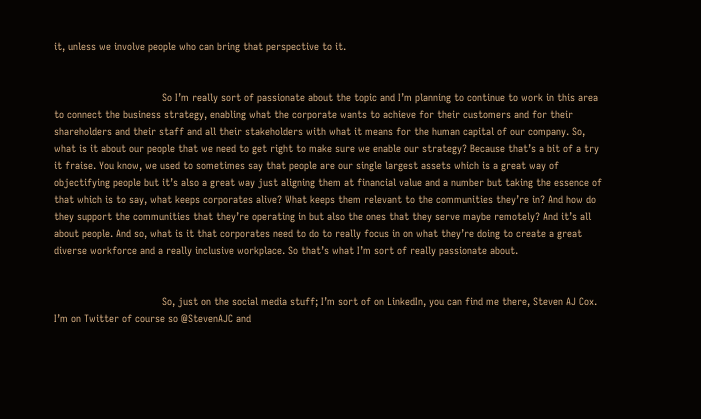it, unless we involve people who can bring that perspective to it.


                                    So I’m really sort of passionate about the topic and I’m planning to continue to work in this area to connect the business strategy, enabling what the corporate wants to achieve for their customers and for their shareholders and their staff and all their stakeholders with what it means for the human capital of our company. So, what is it about our people that we need to get right to make sure we enable our strategy? Because that’s a bit of a try it fraise. You know, we used to sometimes say that people are our single largest assets which is a great way of objectifying people but it’s also a great way just aligning them at financial value and a number but taking the essence of that which is to say, what keeps corporates alive? What keeps them relevant to the communities they’re in? And how do they support the communities that they’re operating in but also the ones that they serve maybe remotely? And it’s all about people. And so, what is it that corporates need to do to really focus in on what they’re doing to create a great diverse workforce and a really inclusive workplace. So that’s what I’m sort of really passionate about.


                                    So, just on the social media stuff; I’m sort of on LinkedIn, you can find me there, Steven AJ Cox. I’m on Twitter of course so @StevenAJC and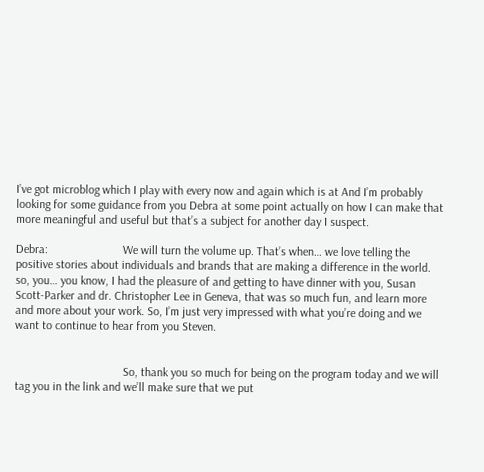I’ve got microblog which I play with every now and again which is at And I’m probably looking for some guidance from you Debra at some point actually on how I can make that more meaningful and useful but that’s a subject for another day I suspect.

Debra:                         We will turn the volume up. That’s when… we love telling the positive stories about individuals and brands that are making a difference in the world. so, you… you know, I had the pleasure of and getting to have dinner with you, Susan Scott-Parker and dr. Christopher Lee in Geneva, that was so much fun, and learn more and more about your work. So, I’m just very impressed with what you’re doing and we want to continue to hear from you Steven.


                                    So, thank you so much for being on the program today and we will tag you in the link and we’ll make sure that we put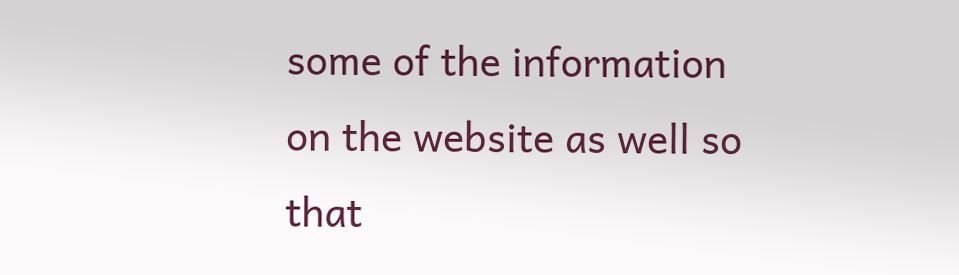some of the information on the website as well so that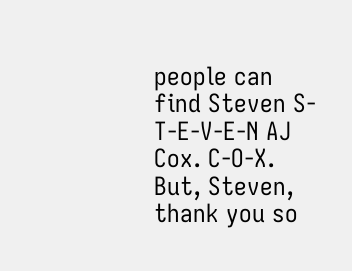people can find Steven S-T-E-V-E-N AJ Cox. C-O-X. But, Steven, thank you so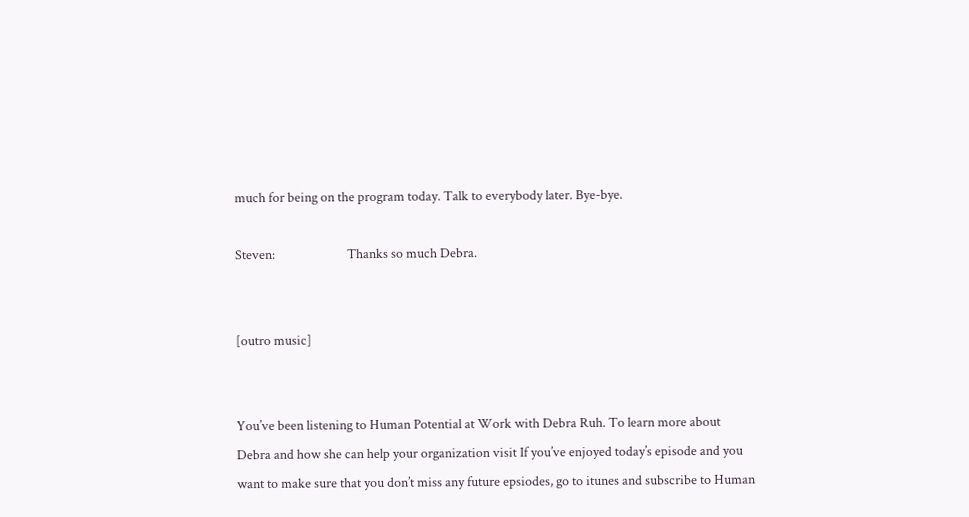much for being on the program today. Talk to everybody later. Bye-bye.

Steven:                        Thanks so much Debra.


[outro music]


You’ve been listening to Human Potential at Work with Debra Ruh. To learn more about Debra and how she can help your organization visit If you’ve enjoyed today’s episode and you want to make sure that you don’t miss any future epsiodes, go to itunes and subscribe to Human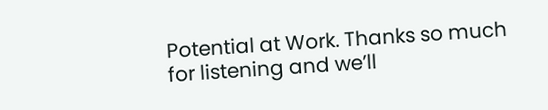Potential at Work. Thanks so much for listening and we’ll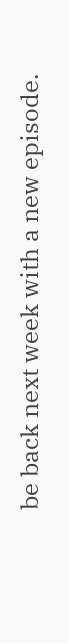be back next week with a new episode.